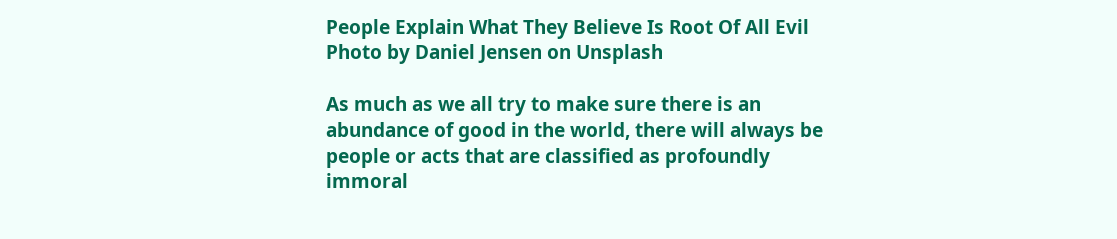People Explain What They Believe Is Root Of All Evil
Photo by Daniel Jensen on Unsplash

As much as we all try to make sure there is an abundance of good in the world, there will always be people or acts that are classified as profoundly immoral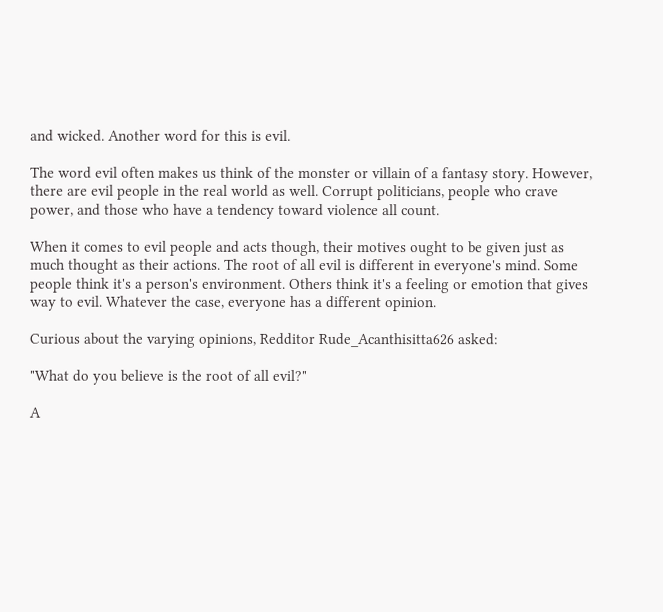and wicked. Another word for this is evil.

The word evil often makes us think of the monster or villain of a fantasy story. However, there are evil people in the real world as well. Corrupt politicians, people who crave power, and those who have a tendency toward violence all count.

When it comes to evil people and acts though, their motives ought to be given just as much thought as their actions. The root of all evil is different in everyone's mind. Some people think it's a person's environment. Others think it's a feeling or emotion that gives way to evil. Whatever the case, everyone has a different opinion.

Curious about the varying opinions, Redditor Rude_Acanthisitta626 asked:

"What do you believe is the root of all evil?"

A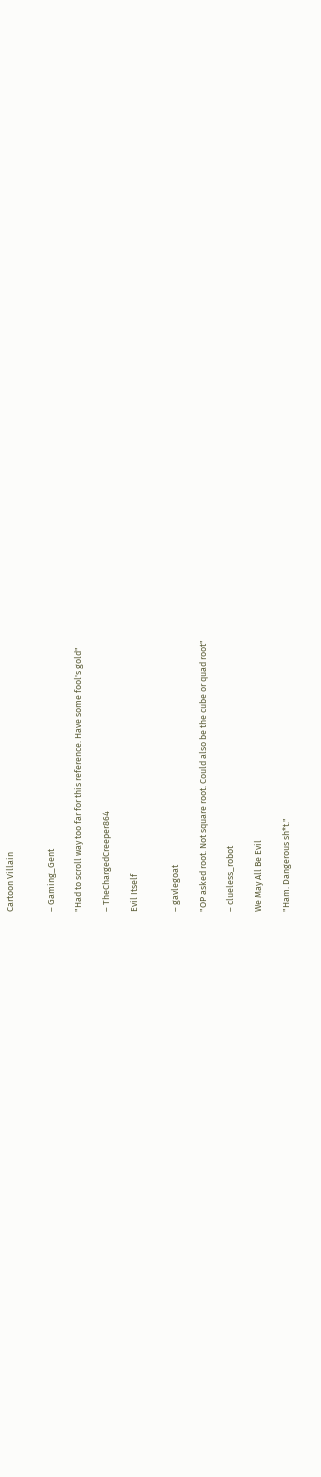Cartoon Villain


– Gaming_Gent

"Had to scroll way too far for this reference. Have some fool's gold"

– TheChargedCreeper864

Evil Itself


– gavlegoat

"OP asked root. Not square root. Could also be the cube or quad root"

– clueless_robot

We May All Be Evil

"Ham. Dangerous sh*t."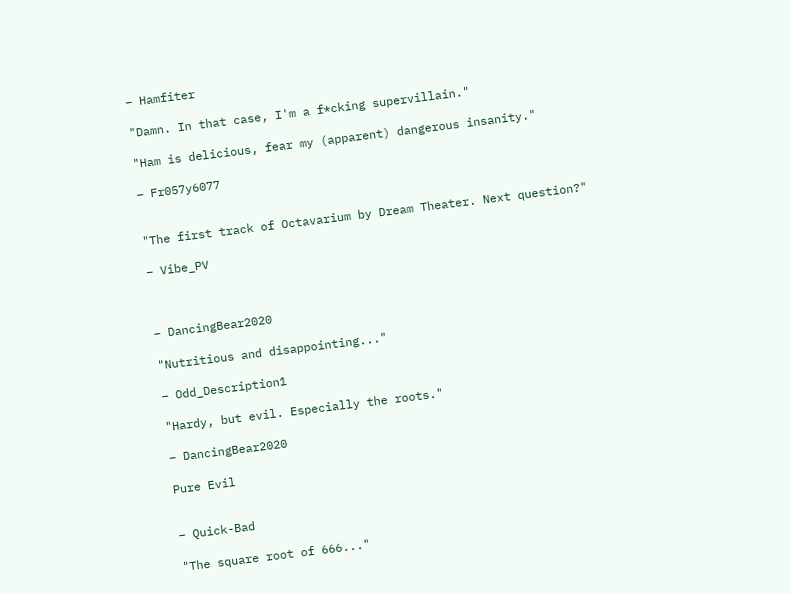– Hamfiter

"Damn. In that case, I'm a f*cking supervillain."

"Ham is delicious, fear my (apparent) dangerous insanity."

– Fr057y6077


"The first track of Octavarium by Dream Theater. Next question?"

– Vibe_PV



– DancingBear2020

"Nutritious and disappointing..."

– Odd_Description1

"Hardy, but evil. Especially the roots."

– DancingBear2020

Pure Evil


– Quick-Bad

"The square root of 666..."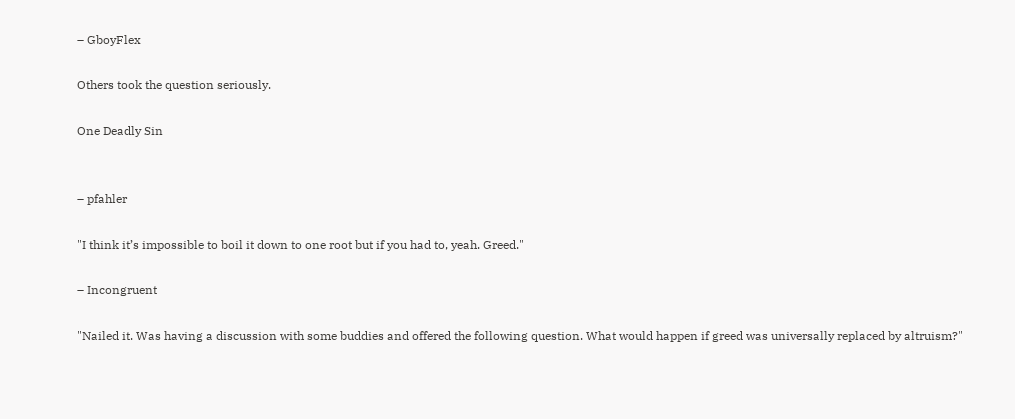– GboyFlex

Others took the question seriously.

One Deadly Sin


– pfahler

"I think it’s impossible to boil it down to one root but if you had to, yeah. Greed."

– Incongruent

"Nailed it. Was having a discussion with some buddies and offered the following question. What would happen if greed was universally replaced by altruism?"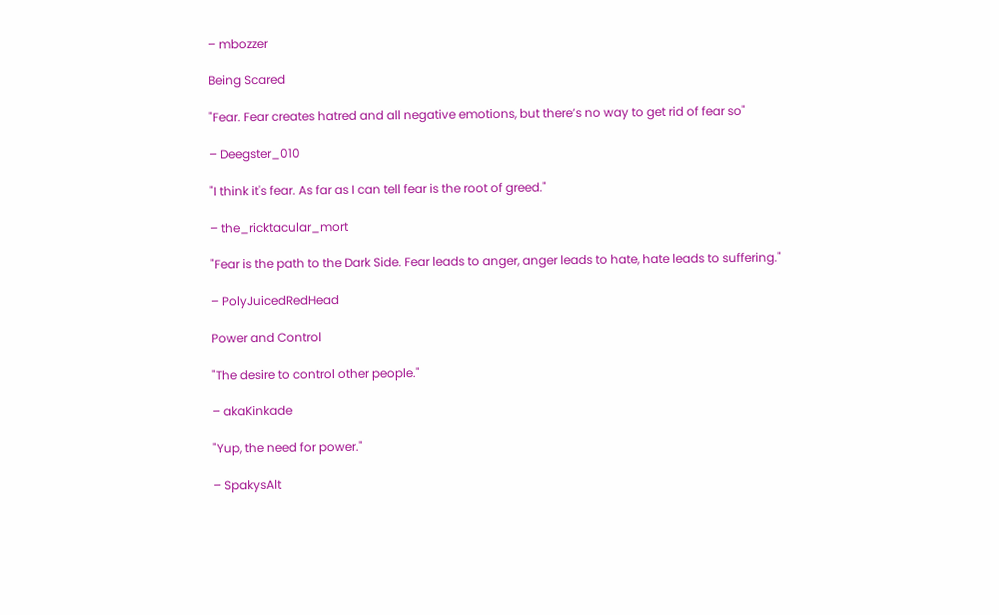– mbozzer

Being Scared

"Fear. Fear creates hatred and all negative emotions, but there’s no way to get rid of fear so"

– Deegster_010

"I think it's fear. As far as I can tell fear is the root of greed."

– the_ricktacular_mort

"Fear is the path to the Dark Side. Fear leads to anger, anger leads to hate, hate leads to suffering."

– PolyJuicedRedHead

Power and Control

"The desire to control other people."

– akaKinkade

"Yup, the need for power."

– SpakysAlt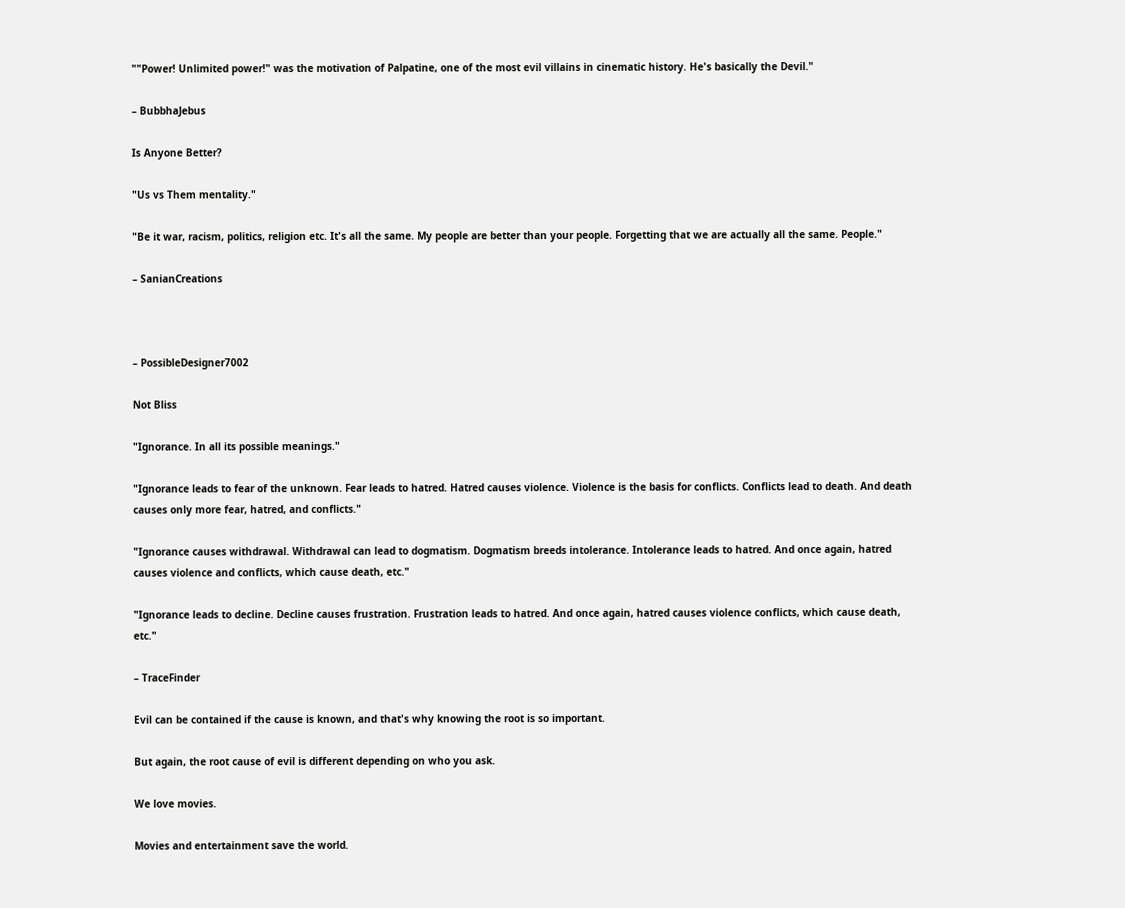""Power! Unlimited power!" was the motivation of Palpatine, one of the most evil villains in cinematic history. He's basically the Devil."

– BubbhaJebus

Is Anyone Better?

"Us vs Them mentality."

"Be it war, racism, politics, religion etc. It's all the same. My people are better than your people. Forgetting that we are actually all the same. People."

– SanianCreations



– PossibleDesigner7002

Not Bliss

"Ignorance. In all its possible meanings."

"Ignorance leads to fear of the unknown. Fear leads to hatred. Hatred causes violence. Violence is the basis for conflicts. Conflicts lead to death. And death causes only more fear, hatred, and conflicts."

"Ignorance causes withdrawal. Withdrawal can lead to dogmatism. Dogmatism breeds intolerance. Intolerance leads to hatred. And once again, hatred causes violence and conflicts, which cause death, etc."

"Ignorance leads to decline. Decline causes frustration. Frustration leads to hatred. And once again, hatred causes violence conflicts, which cause death, etc."

– TraceFinder

Evil can be contained if the cause is known, and that's why knowing the root is so important.

But again, the root cause of evil is different depending on who you ask.

We love movies.

Movies and entertainment save the world.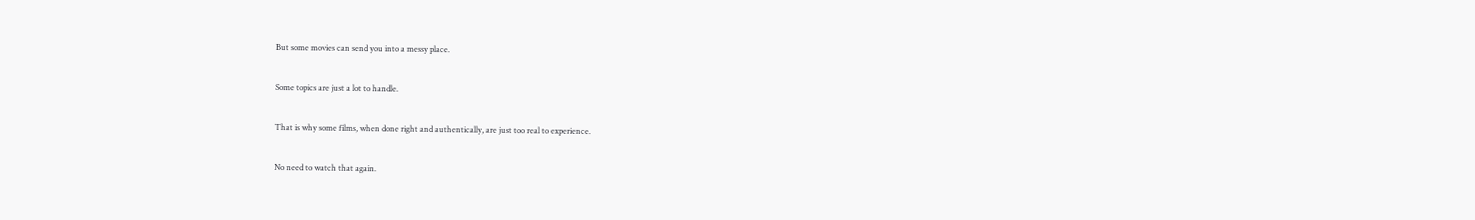But some movies can send you into a messy place.

Some topics are just a lot to handle.

That is why some films, when done right and authentically, are just too real to experience.

No need to watch that again.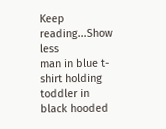Keep reading...Show less
man in blue t-shirt holding toddler in black hooded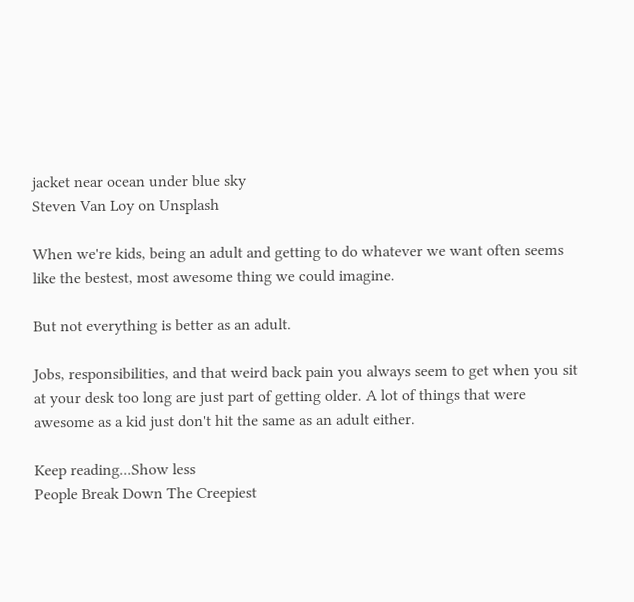jacket near ocean under blue sky
Steven Van Loy on Unsplash

When we're kids, being an adult and getting to do whatever we want often seems like the bestest, most awesome thing we could imagine.

But not everything is better as an adult.

Jobs, responsibilities, and that weird back pain you always seem to get when you sit at your desk too long are just part of getting older. A lot of things that were awesome as a kid just don't hit the same as an adult either.

Keep reading...Show less
People Break Down The Creepiest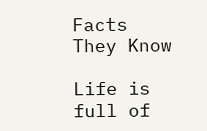Facts They Know

Life is full of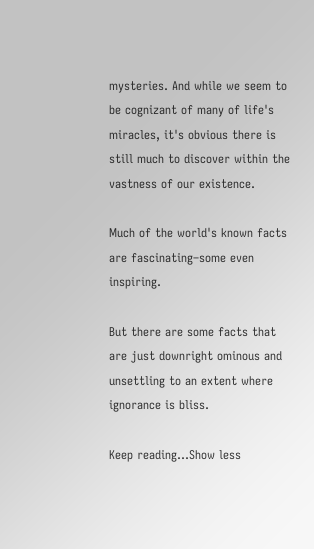mysteries. And while we seem to be cognizant of many of life's miracles, it's obvious there is still much to discover within the vastness of our existence.

Much of the world's known facts are fascinating–some even inspiring.

But there are some facts that are just downright ominous and unsettling to an extent where ignorance is bliss.

Keep reading...Show less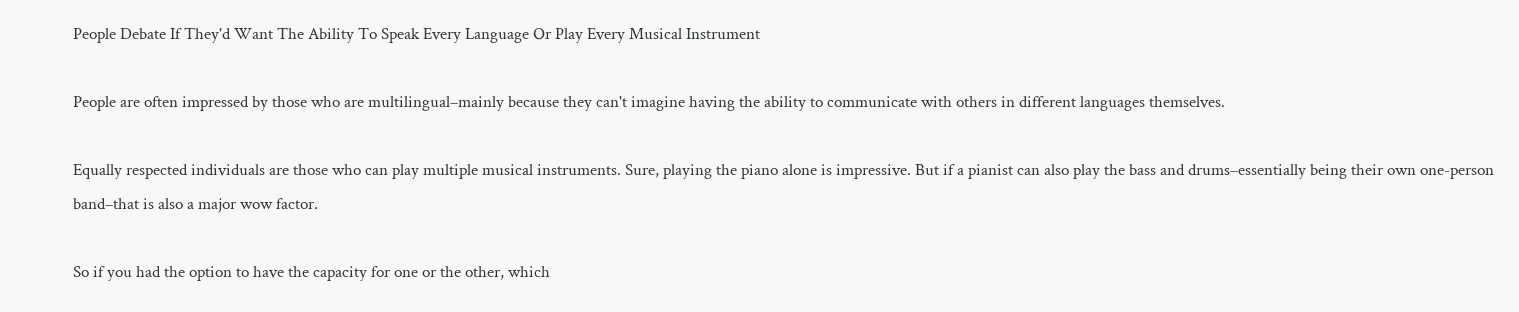People Debate If They'd Want The Ability To Speak Every Language Or Play Every Musical Instrument

People are often impressed by those who are multilingual–mainly because they can't imagine having the ability to communicate with others in different languages themselves.

Equally respected individuals are those who can play multiple musical instruments. Sure, playing the piano alone is impressive. But if a pianist can also play the bass and drums–essentially being their own one-person band–that is also a major wow factor.

So if you had the option to have the capacity for one or the other, which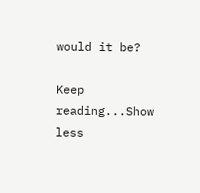would it be?

Keep reading...Show less